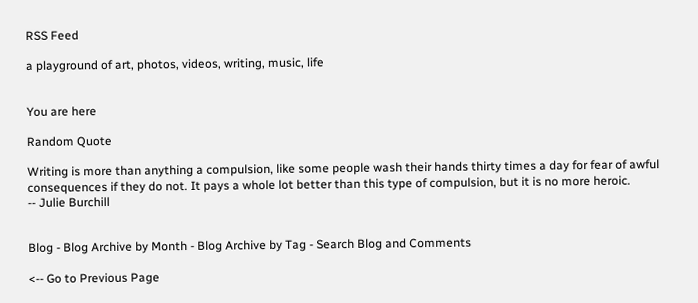RSS Feed

a playground of art, photos, videos, writing, music, life


You are here

Random Quote

Writing is more than anything a compulsion, like some people wash their hands thirty times a day for fear of awful consequences if they do not. It pays a whole lot better than this type of compulsion, but it is no more heroic.
-- Julie Burchill


Blog - Blog Archive by Month - Blog Archive by Tag - Search Blog and Comments

<-- Go to Previous Page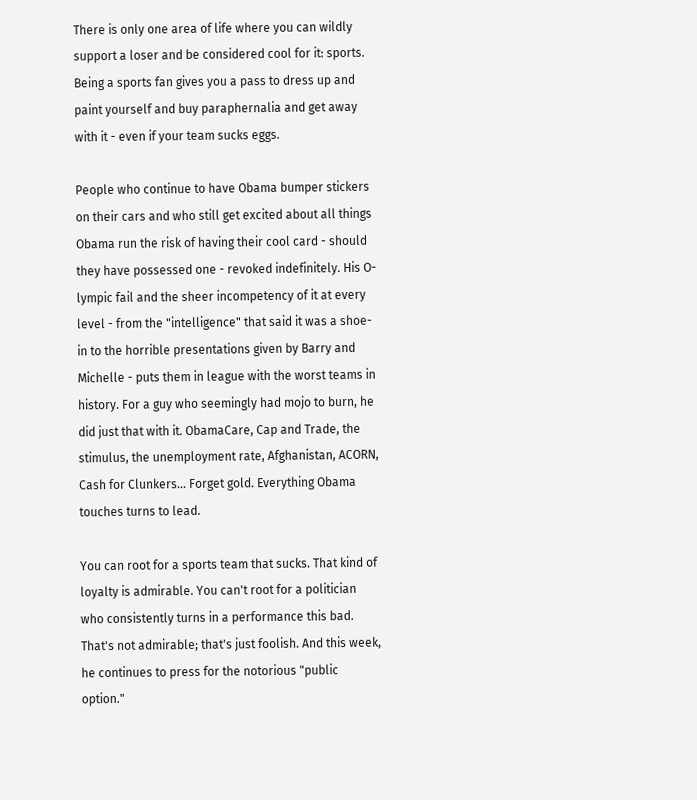There is only one area of life where you can wildly support a loser and be considered cool for it: sports. Being a sports fan gives you a pass to dress up and paint yourself and buy paraphernalia and get away with it - even if your team sucks eggs.

People who continue to have Obama bumper stickers on their cars and who still get excited about all things Obama run the risk of having their cool card - should they have possessed one - revoked indefinitely. His O-lympic fail and the sheer incompetency of it at every level - from the "intelligence" that said it was a shoe-in to the horrible presentations given by Barry and Michelle - puts them in league with the worst teams in history. For a guy who seemingly had mojo to burn, he did just that with it. ObamaCare, Cap and Trade, the stimulus, the unemployment rate, Afghanistan, ACORN, Cash for Clunkers... Forget gold. Everything Obama touches turns to lead.

You can root for a sports team that sucks. That kind of loyalty is admirable. You can't root for a politician who consistently turns in a performance this bad. That's not admirable; that's just foolish. And this week, he continues to press for the notorious "public option."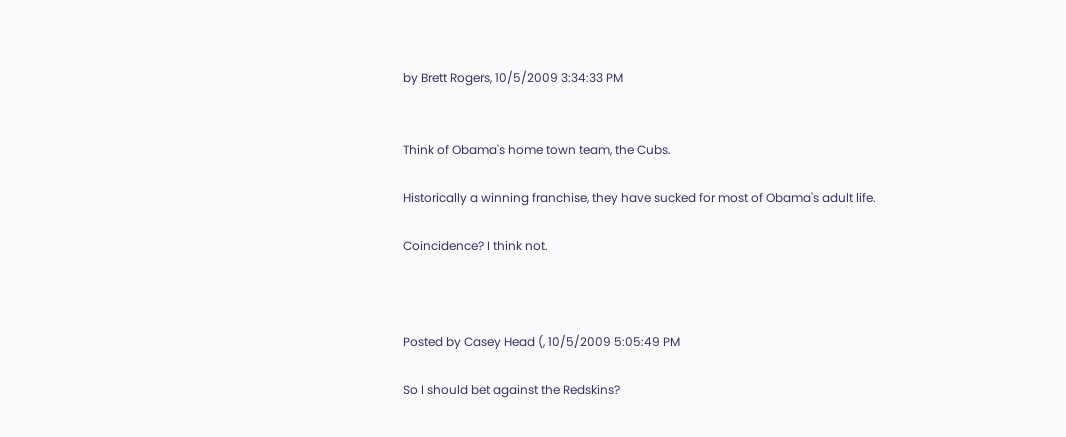by Brett Rogers, 10/5/2009 3:34:33 PM


Think of Obama's home town team, the Cubs.

Historically a winning franchise, they have sucked for most of Obama's adult life.

Coincidence? I think not.



Posted by Casey Head (, 10/5/2009 5:05:49 PM

So I should bet against the Redskins?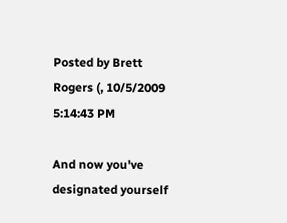Posted by Brett Rogers (, 10/5/2009 5:14:43 PM

And now you've designated yourself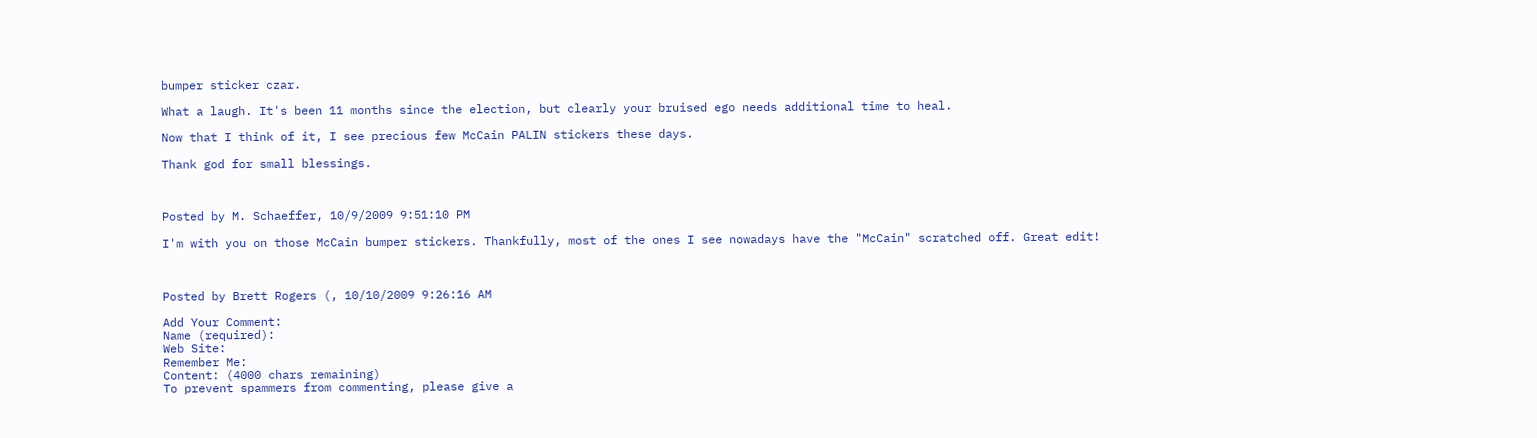bumper sticker czar.

What a laugh. It's been 11 months since the election, but clearly your bruised ego needs additional time to heal.

Now that I think of it, I see precious few McCain PALIN stickers these days.

Thank god for small blessings.



Posted by M. Schaeffer, 10/9/2009 9:51:10 PM

I'm with you on those McCain bumper stickers. Thankfully, most of the ones I see nowadays have the "McCain" scratched off. Great edit!



Posted by Brett Rogers (, 10/10/2009 9:26:16 AM

Add Your Comment:
Name (required):
Web Site:
Remember Me:
Content: (4000 chars remaining)
To prevent spammers from commenting, please give a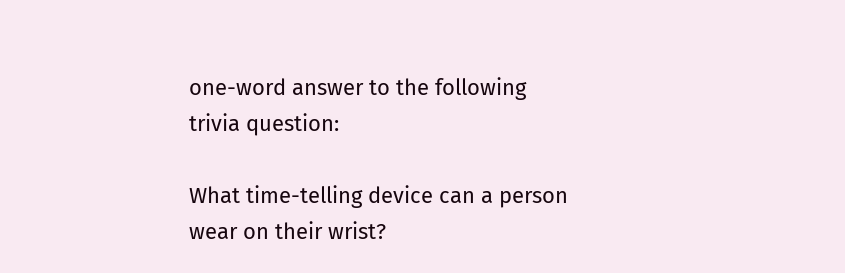one-word answer to the following trivia question:

What time-telling device can a person wear on their wrist?